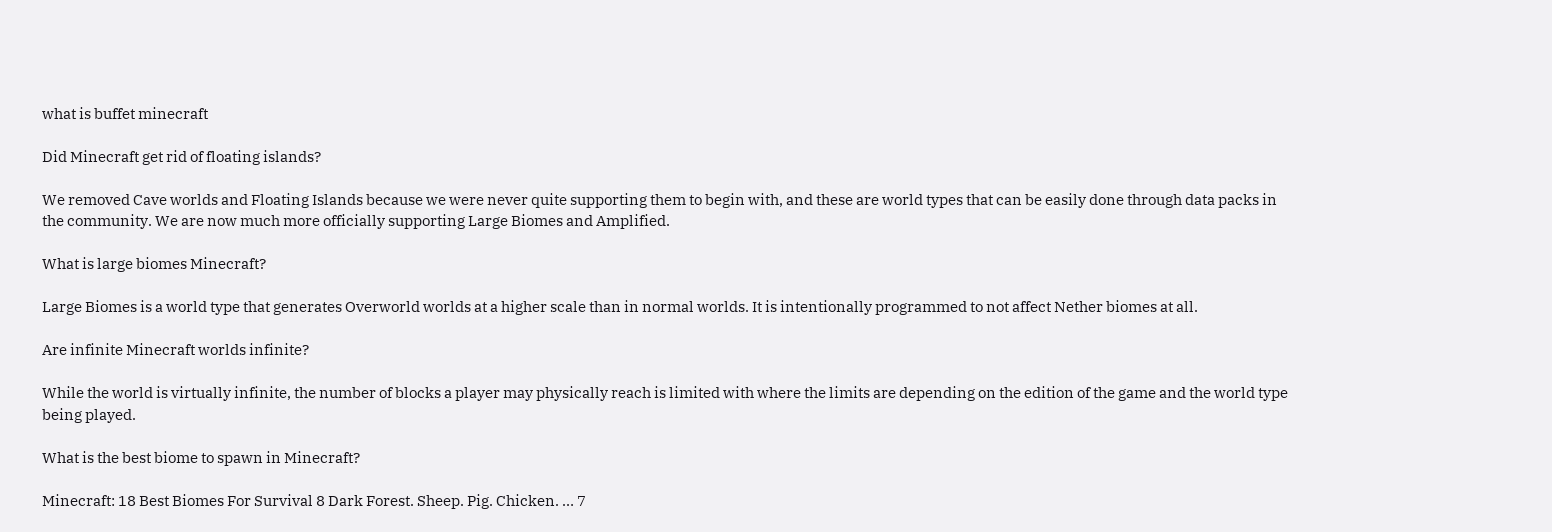what is buffet minecraft

Did Minecraft get rid of floating islands?

We removed Cave worlds and Floating Islands because we were never quite supporting them to begin with, and these are world types that can be easily done through data packs in the community. We are now much more officially supporting Large Biomes and Amplified.

What is large biomes Minecraft?

Large Biomes is a world type that generates Overworld worlds at a higher scale than in normal worlds. It is intentionally programmed to not affect Nether biomes at all.

Are infinite Minecraft worlds infinite?

While the world is virtually infinite, the number of blocks a player may physically reach is limited with where the limits are depending on the edition of the game and the world type being played.

What is the best biome to spawn in Minecraft?

Minecraft: 18 Best Biomes For Survival 8 Dark Forest. Sheep. Pig. Chicken. … 7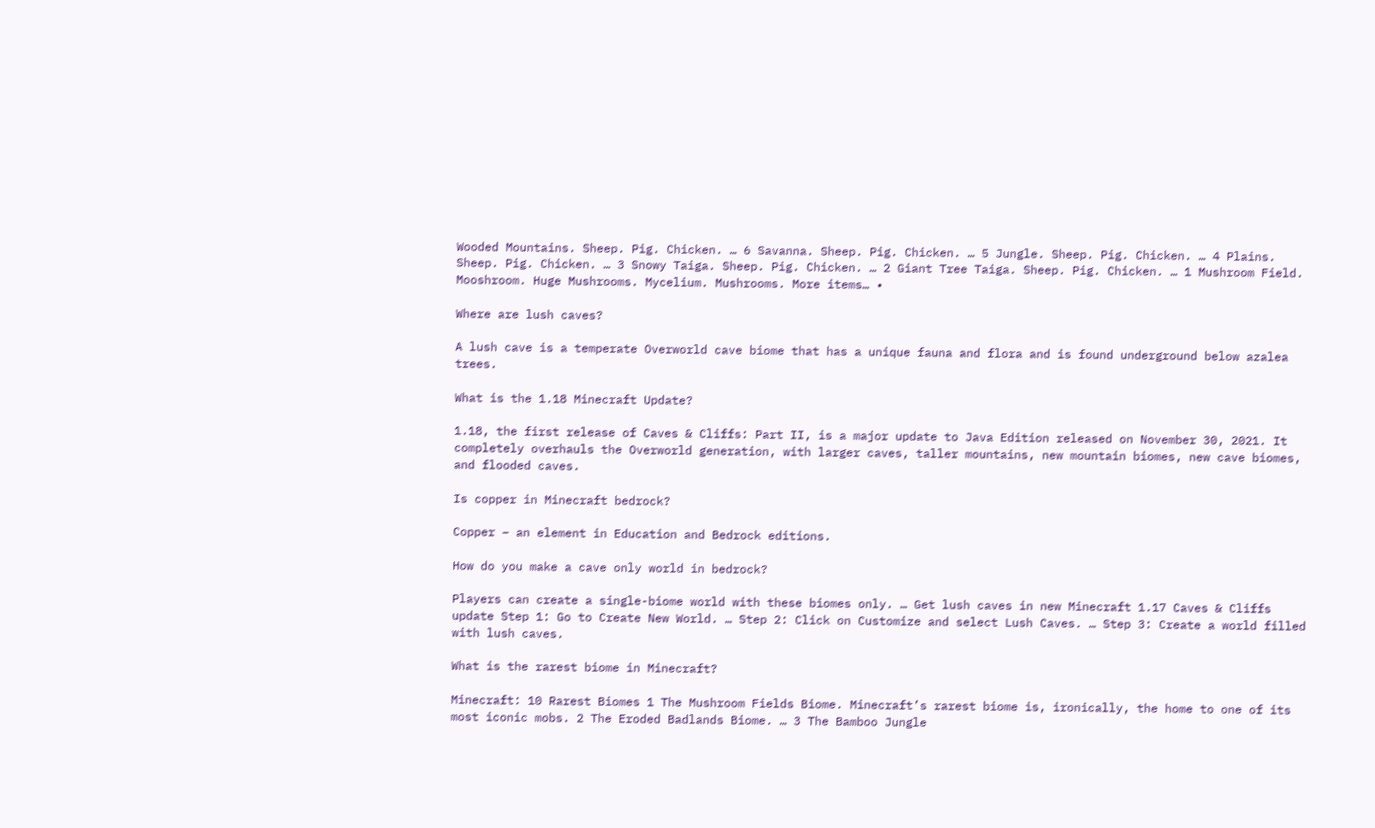Wooded Mountains. Sheep. Pig. Chicken. … 6 Savanna. Sheep. Pig. Chicken. … 5 Jungle. Sheep. Pig. Chicken. … 4 Plains. Sheep. Pig. Chicken. … 3 Snowy Taiga. Sheep. Pig. Chicken. … 2 Giant Tree Taiga. Sheep. Pig. Chicken. … 1 Mushroom Field. Mooshroom. Huge Mushrooms. Mycelium. Mushrooms. More items… •

Where are lush caves?

A lush cave is a temperate Overworld cave biome that has a unique fauna and flora and is found underground below azalea trees.

What is the 1.18 Minecraft Update?

1.18, the first release of Caves & Cliffs: Part II, is a major update to Java Edition released on November 30, 2021. It completely overhauls the Overworld generation, with larger caves, taller mountains, new mountain biomes, new cave biomes, and flooded caves.

Is copper in Minecraft bedrock?

Copper – an element in Education and Bedrock editions.

How do you make a cave only world in bedrock?

Players can create a single-biome world with these biomes only. … Get lush caves in new Minecraft 1.17 Caves & Cliffs update Step 1: Go to Create New World. … Step 2: Click on Customize and select Lush Caves. … Step 3: Create a world filled with lush caves.

What is the rarest biome in Minecraft?

Minecraft: 10 Rarest Biomes 1 The Mushroom Fields Biome. Minecraft’s rarest biome is, ironically, the home to one of its most iconic mobs. 2 The Eroded Badlands Biome. … 3 The Bamboo Jungle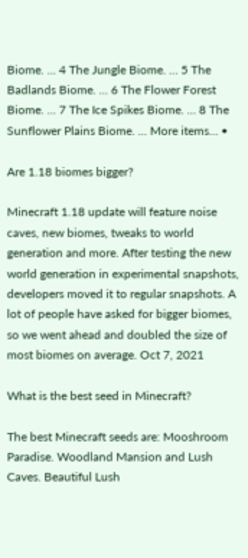Biome. … 4 The Jungle Biome. … 5 The Badlands Biome. … 6 The Flower Forest Biome. … 7 The Ice Spikes Biome. … 8 The Sunflower Plains Biome. … More items… •

Are 1.18 biomes bigger?

Minecraft 1.18 update will feature noise caves, new biomes, tweaks to world generation and more. After testing the new world generation in experimental snapshots, developers moved it to regular snapshots. A lot of people have asked for bigger biomes, so we went ahead and doubled the size of most biomes on average. Oct 7, 2021

What is the best seed in Minecraft?

The best Minecraft seeds are: Mooshroom Paradise. Woodland Mansion and Lush Caves. Beautiful Lush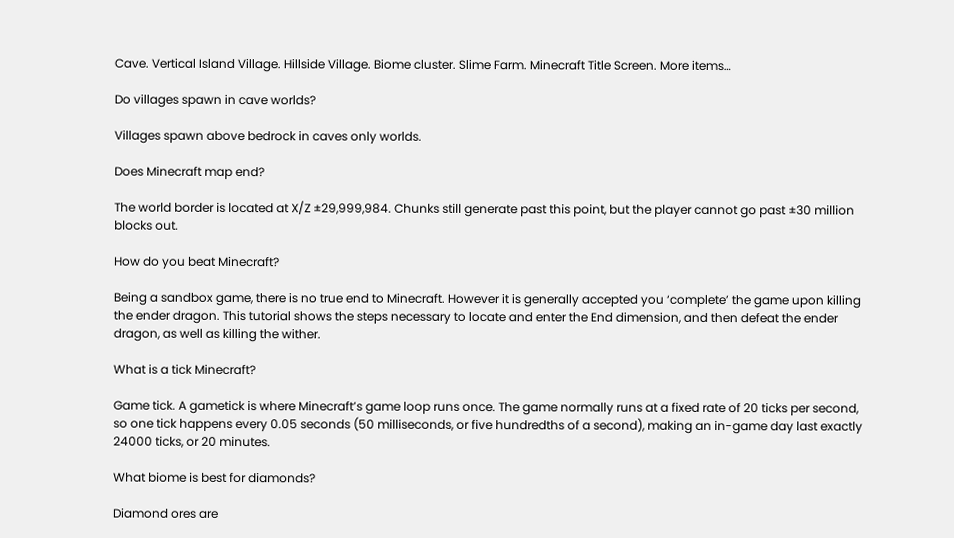Cave. Vertical Island Village. Hillside Village. Biome cluster. Slime Farm. Minecraft Title Screen. More items…

Do villages spawn in cave worlds?

Villages spawn above bedrock in caves only worlds.

Does Minecraft map end?

The world border is located at X/Z ±29,999,984. Chunks still generate past this point, but the player cannot go past ±30 million blocks out.

How do you beat Minecraft?

Being a sandbox game, there is no true end to Minecraft. However it is generally accepted you ‘complete’ the game upon killing the ender dragon. This tutorial shows the steps necessary to locate and enter the End dimension, and then defeat the ender dragon, as well as killing the wither.

What is a tick Minecraft?

Game tick. A gametick is where Minecraft’s game loop runs once. The game normally runs at a fixed rate of 20 ticks per second, so one tick happens every 0.05 seconds (50 milliseconds, or five hundredths of a second), making an in-game day last exactly 24000 ticks, or 20 minutes.

What biome is best for diamonds?

Diamond ores are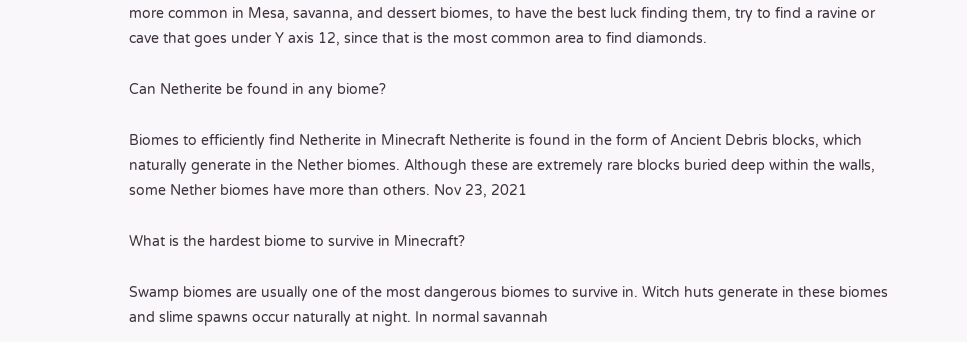more common in Mesa, savanna, and dessert biomes, to have the best luck finding them, try to find a ravine or cave that goes under Y axis 12, since that is the most common area to find diamonds.

Can Netherite be found in any biome?

Biomes to efficiently find Netherite in Minecraft Netherite is found in the form of Ancient Debris blocks, which naturally generate in the Nether biomes. Although these are extremely rare blocks buried deep within the walls, some Nether biomes have more than others. Nov 23, 2021

What is the hardest biome to survive in Minecraft?

Swamp biomes are usually one of the most dangerous biomes to survive in. Witch huts generate in these biomes and slime spawns occur naturally at night. In normal savannah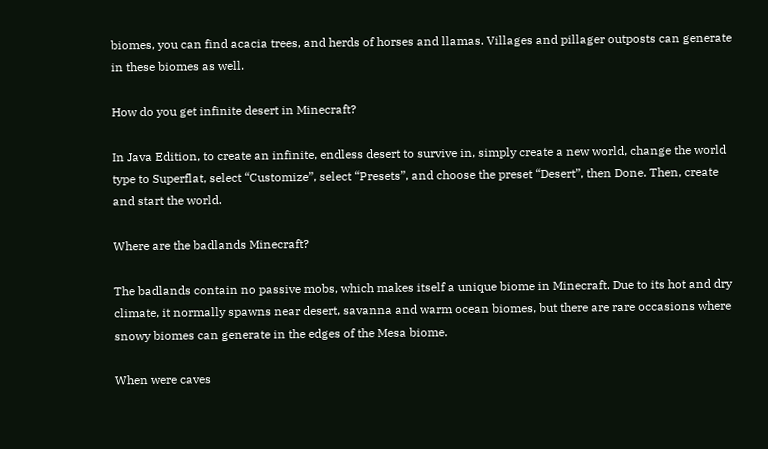biomes, you can find acacia trees, and herds of horses and llamas. Villages and pillager outposts can generate in these biomes as well.

How do you get infinite desert in Minecraft?

In Java Edition, to create an infinite, endless desert to survive in, simply create a new world, change the world type to Superflat, select “Customize”, select “Presets”, and choose the preset “Desert”, then Done. Then, create and start the world.

Where are the badlands Minecraft?

The badlands contain no passive mobs, which makes itself a unique biome in Minecraft. Due to its hot and dry climate, it normally spawns near desert, savanna and warm ocean biomes, but there are rare occasions where snowy biomes can generate in the edges of the Mesa biome.

When were caves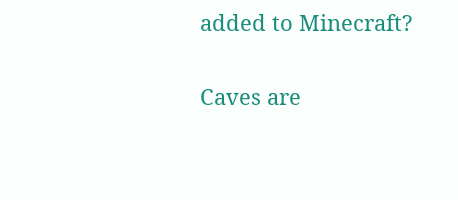added to Minecraft?

Caves are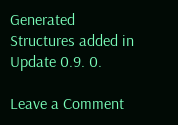Generated Structures added in Update 0.9. 0.

Leave a Comment